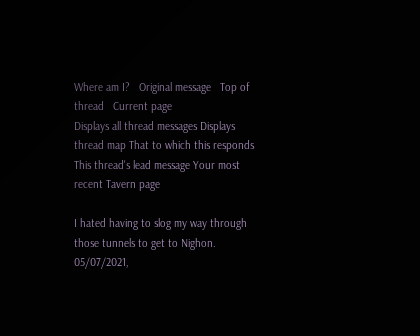Where am I?   Original message   Top of thread   Current page
Displays all thread messages Displays thread map That to which this responds This thread's lead message Your most recent Tavern page

I hated having to slog my way through those tunnels to get to Nighon.
05/07/2021,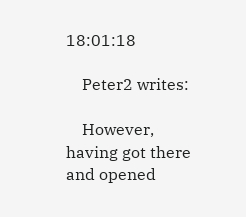18:01:18

    Peter2 writes:

    However, having got there and opened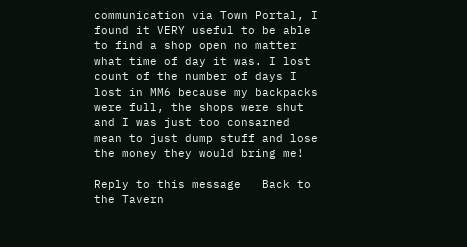communication via Town Portal, I found it VERY useful to be able to find a shop open no matter what time of day it was. I lost count of the number of days I lost in MM6 because my backpacks were full, the shops were shut and I was just too consarned mean to just dump stuff and lose the money they would bring me!

Reply to this message   Back to the Tavern